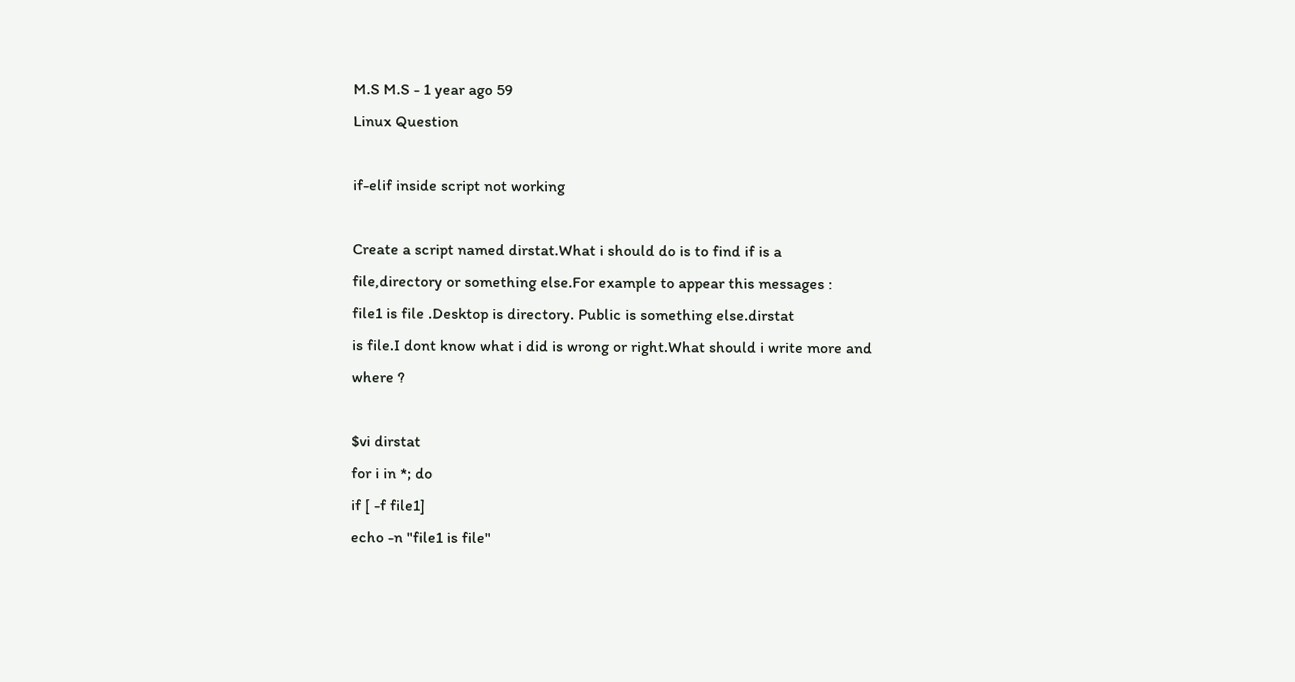M.S M.S - 1 year ago 59
Linux Question

if-elif inside script not working

Create a script named dirstat.What i should do is to find if is a
file,directory or something else.For example to appear this messages :
file1 is file .Desktop is directory. Public is something else.dirstat
is file.I dont know what i did is wrong or right.What should i write more and where ?

$vi dirstat
for i in *; do
if [ -f file1]
echo -n "file1 is file"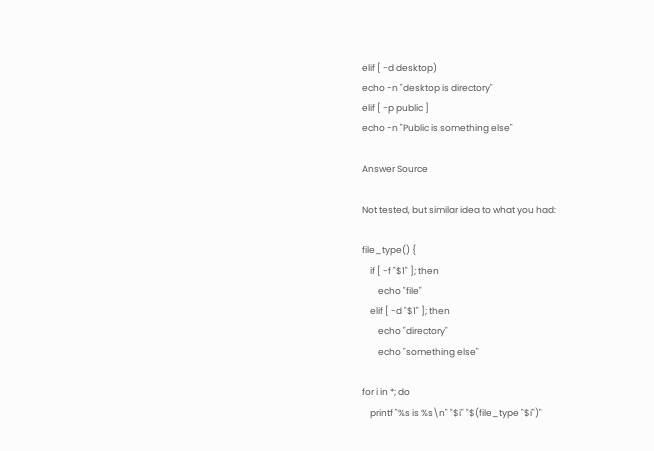elif [ -d desktop)
echo -n "desktop is directory"
elif [ -p public ]
echo -n "Public is something else"

Answer Source

Not tested, but similar idea to what you had:

file_type() {
    if [ -f "$1" ]; then
        echo "file"
    elif [ -d "$1" ]; then
        echo "directory"
        echo "something else"

for i in *; do
    printf "%s is %s\n" "$i" "$(file_type "$i")"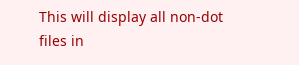This will display all non-dot files in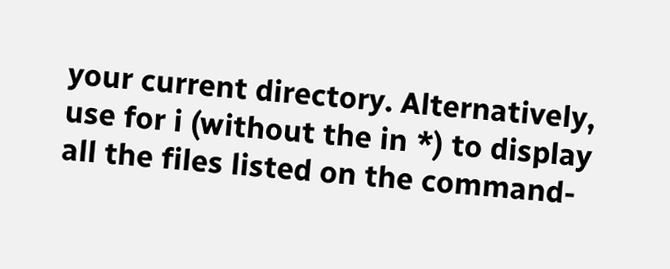your current directory. Alternatively, use for i (without the in *) to display all the files listed on the command-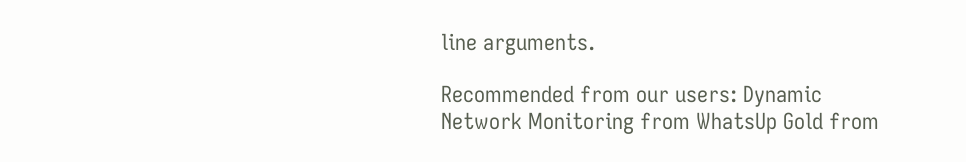line arguments.

Recommended from our users: Dynamic Network Monitoring from WhatsUp Gold from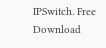IPSwitch. Free Download